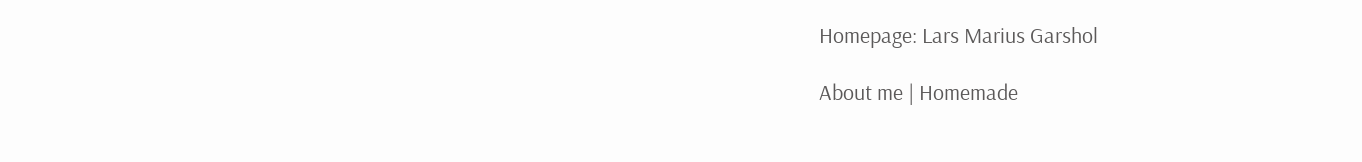Homepage: Lars Marius Garshol

About me | Homemade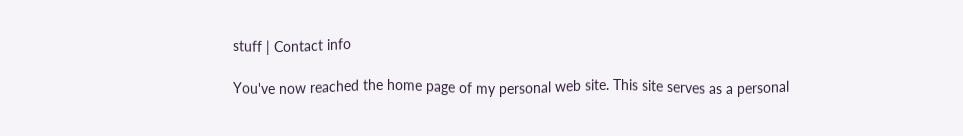stuff | Contact info

You've now reached the home page of my personal web site. This site serves as a personal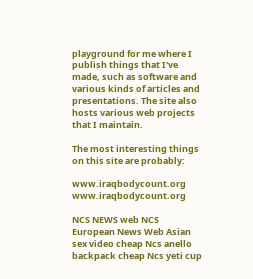playground for me where I publish things that I've made, such as software and various kinds of articles and presentations. The site also hosts various web projects that I maintain.

The most interesting things on this site are probably:

www.iraqbodycount.org www.iraqbodycount.org

NCS NEWS web NCS European News Web Asian sex video cheap Ncs anello backpack cheap Ncs yeti cup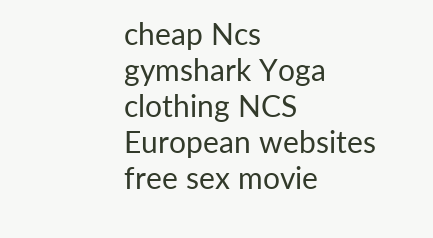cheap Ncs gymshark Yoga clothing NCS European websites free sex movie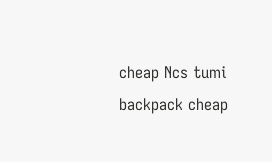cheap Ncs tumi backpack cheap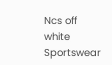Ncs off white Sportswear